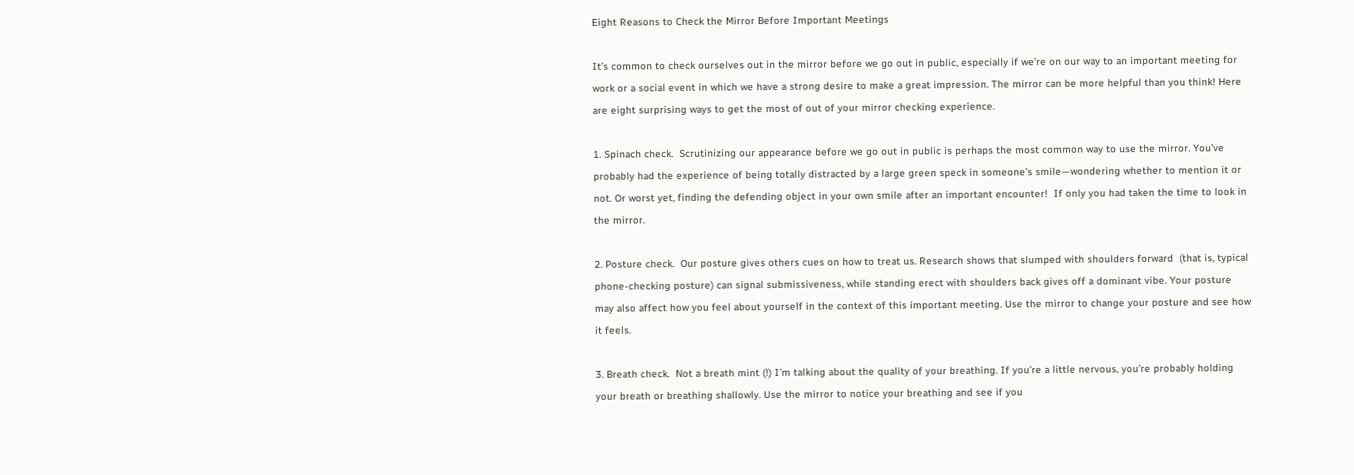Eight Reasons to Check the Mirror Before Important Meetings

It’s common to check ourselves out in the mirror before we go out in public, especially if we’re on our way to an important meeting for work or a social event in which we have a strong desire to make a great impression. The mirror can be more helpful than you think! Here are eight surprising ways to get the most of out of your mirror checking experience.

1. Spinach check.  Scrutinizing our appearance before we go out in public is perhaps the most common way to use the mirror. You’ve probably had the experience of being totally distracted by a large green speck in someone’s smile—wondering whether to mention it or not. Or worst yet, finding the defending object in your own smile after an important encounter!  If only you had taken the time to look in the mirror.

2. Posture check.  Our posture gives others cues on how to treat us. Research shows that slumped with shoulders forward  (that is, typical phone-checking posture) can signal submissiveness, while standing erect with shoulders back gives off a dominant vibe. Your posture may also affect how you feel about yourself in the context of this important meeting. Use the mirror to change your posture and see how it feels.

3. Breath check.  Not a breath mint (!) I’m talking about the quality of your breathing. If you’re a little nervous, you’re probably holding your breath or breathing shallowly. Use the mirror to notice your breathing and see if you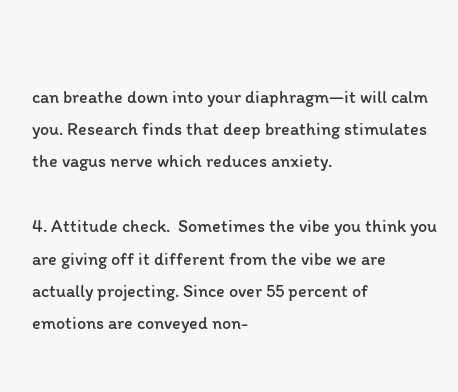can breathe down into your diaphragm—it will calm you. Research finds that deep breathing stimulates the vagus nerve which reduces anxiety.

4. Attitude check.  Sometimes the vibe you think you are giving off it different from the vibe we are actually projecting. Since over 55 percent of emotions are conveyed non-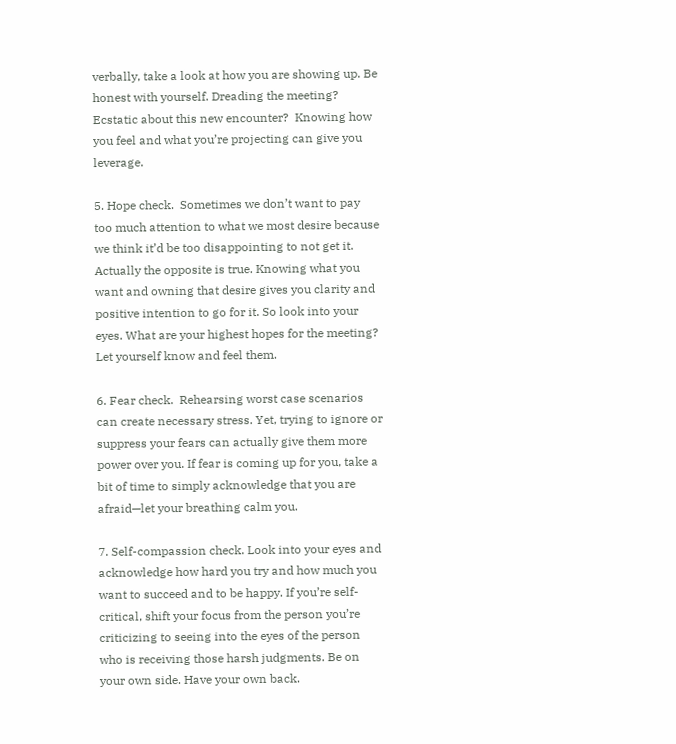verbally, take a look at how you are showing up. Be honest with yourself. Dreading the meeting? Ecstatic about this new encounter?  Knowing how you feel and what you’re projecting can give you leverage.

5. Hope check.  Sometimes we don’t want to pay too much attention to what we most desire because we think it’d be too disappointing to not get it. Actually the opposite is true. Knowing what you want and owning that desire gives you clarity and positive intention to go for it. So look into your eyes. What are your highest hopes for the meeting?  Let yourself know and feel them.

6. Fear check.  Rehearsing worst case scenarios can create necessary stress. Yet, trying to ignore or suppress your fears can actually give them more power over you. If fear is coming up for you, take a bit of time to simply acknowledge that you are afraid—let your breathing calm you.

7. Self-compassion check. Look into your eyes and acknowledge how hard you try and how much you want to succeed and to be happy. If you’re self-critical, shift your focus from the person you’re criticizing to seeing into the eyes of the person who is receiving those harsh judgments. Be on your own side. Have your own back.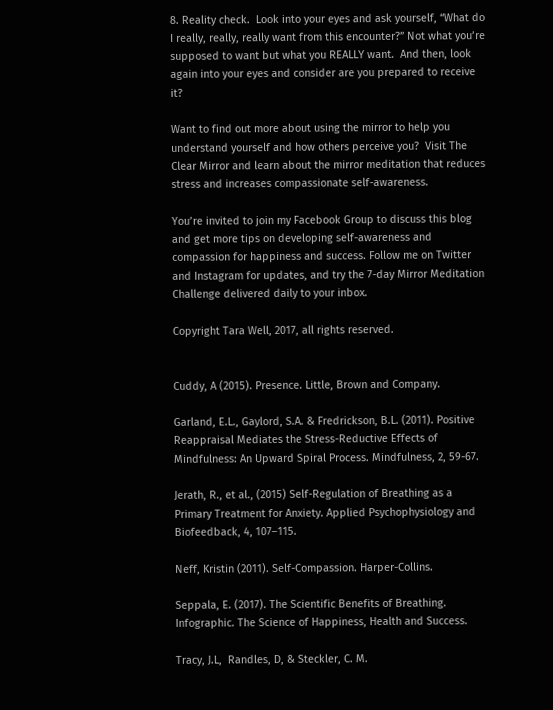8. Reality check.  Look into your eyes and ask yourself, “What do I really, really, really want from this encounter?” Not what you’re supposed to want but what you REALLY want.  And then, look again into your eyes and consider are you prepared to receive it?

Want to find out more about using the mirror to help you understand yourself and how others perceive you?  Visit The Clear Mirror and learn about the mirror meditation that reduces stress and increases compassionate self-awareness.

You’re invited to join my Facebook Group to discuss this blog and get more tips on developing self-awareness and compassion for happiness and success. Follow me on Twitter and Instagram for updates, and try the 7-day Mirror Meditation Challenge delivered daily to your inbox.

Copyright Tara Well, 2017, all rights reserved.


Cuddy, A (2015). Presence. Little, Brown and Company.

Garland, E.L., Gaylord, S.A. & Fredrickson, B.L. (2011). Positive Reappraisal Mediates the Stress-Reductive Effects of Mindfulness: An Upward Spiral Process. Mindfulness, 2, 59-67.

Jerath, R., et al., (2015) Self-Regulation of Breathing as a Primary Treatment for Anxiety. Applied Psychophysiology and Biofeedback, 4, 107–115.

Neff, Kristin (2011). Self-Compassion. Harper-Collins.

Seppala, E. (2017). The Scientific Benefits of Breathing. Infographic. The Science of Happiness, Health and Success.

Tracy, J.L,  Randles, D, & Steckler, C. M.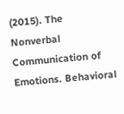(2015). The Nonverbal Communication of Emotions. Behavioral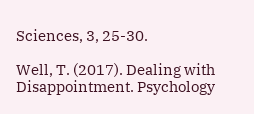Sciences, 3, 25-30.

Well, T. (2017). Dealing with Disappointment. Psychology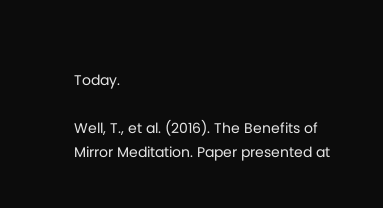Today.

Well, T., et al. (2016). The Benefits of Mirror Meditation. Paper presented at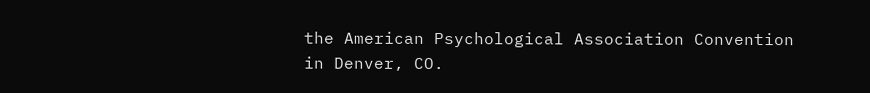the American Psychological Association Convention in Denver, CO.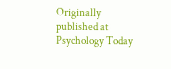Originally published at Psychology Today